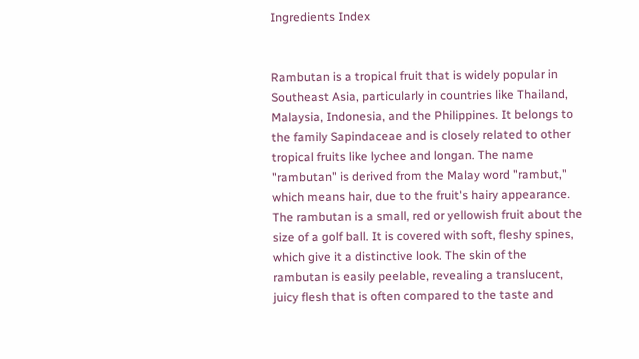Ingredients Index


Rambutan is a tropical fruit that is widely popular in Southeast Asia, particularly in countries like Thailand, Malaysia, Indonesia, and the Philippines. It belongs to the family Sapindaceae and is closely related to other tropical fruits like lychee and longan. The name "rambutan" is derived from the Malay word "rambut," which means hair, due to the fruit's hairy appearance. The rambutan is a small, red or yellowish fruit about the size of a golf ball. It is covered with soft, fleshy spines, which give it a distinctive look. The skin of the rambutan is easily peelable, revealing a translucent, juicy flesh that is often compared to the taste and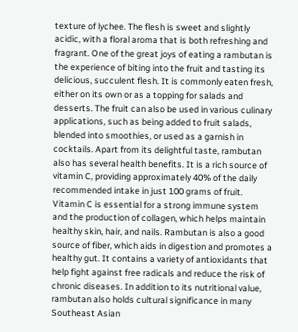texture of lychee. The flesh is sweet and slightly acidic, with a floral aroma that is both refreshing and fragrant. One of the great joys of eating a rambutan is the experience of biting into the fruit and tasting its delicious, succulent flesh. It is commonly eaten fresh, either on its own or as a topping for salads and desserts. The fruit can also be used in various culinary applications, such as being added to fruit salads, blended into smoothies, or used as a garnish in cocktails. Apart from its delightful taste, rambutan also has several health benefits. It is a rich source of vitamin C, providing approximately 40% of the daily recommended intake in just 100 grams of fruit. Vitamin C is essential for a strong immune system and the production of collagen, which helps maintain healthy skin, hair, and nails. Rambutan is also a good source of fiber, which aids in digestion and promotes a healthy gut. It contains a variety of antioxidants that help fight against free radicals and reduce the risk of chronic diseases. In addition to its nutritional value, rambutan also holds cultural significance in many Southeast Asian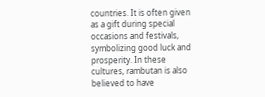countries. It is often given as a gift during special occasions and festivals, symbolizing good luck and prosperity. In these cultures, rambutan is also believed to have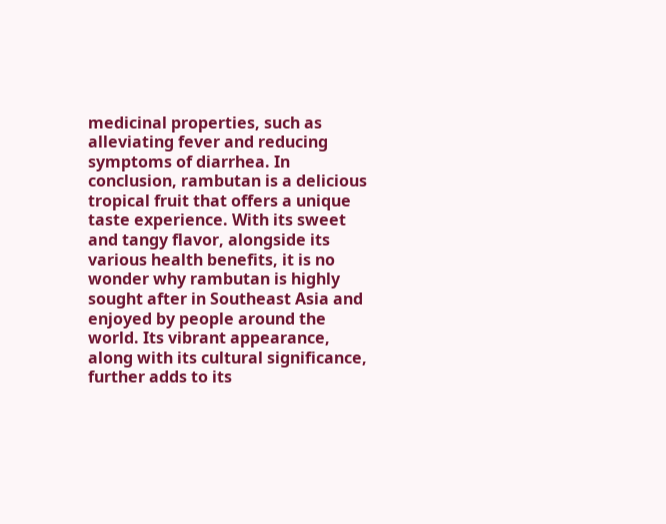medicinal properties, such as alleviating fever and reducing symptoms of diarrhea. In conclusion, rambutan is a delicious tropical fruit that offers a unique taste experience. With its sweet and tangy flavor, alongside its various health benefits, it is no wonder why rambutan is highly sought after in Southeast Asia and enjoyed by people around the world. Its vibrant appearance, along with its cultural significance, further adds to its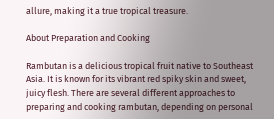allure, making it a true tropical treasure.

About Preparation and Cooking

Rambutan is a delicious tropical fruit native to Southeast Asia. It is known for its vibrant red spiky skin and sweet, juicy flesh. There are several different approaches to preparing and cooking rambutan, depending on personal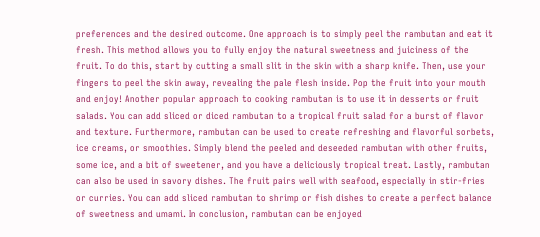preferences and the desired outcome. One approach is to simply peel the rambutan and eat it fresh. This method allows you to fully enjoy the natural sweetness and juiciness of the fruit. To do this, start by cutting a small slit in the skin with a sharp knife. Then, use your fingers to peel the skin away, revealing the pale flesh inside. Pop the fruit into your mouth and enjoy! Another popular approach to cooking rambutan is to use it in desserts or fruit salads. You can add sliced or diced rambutan to a tropical fruit salad for a burst of flavor and texture. Furthermore, rambutan can be used to create refreshing and flavorful sorbets, ice creams, or smoothies. Simply blend the peeled and deseeded rambutan with other fruits, some ice, and a bit of sweetener, and you have a deliciously tropical treat. Lastly, rambutan can also be used in savory dishes. The fruit pairs well with seafood, especially in stir-fries or curries. You can add sliced rambutan to shrimp or fish dishes to create a perfect balance of sweetness and umami. In conclusion, rambutan can be enjoyed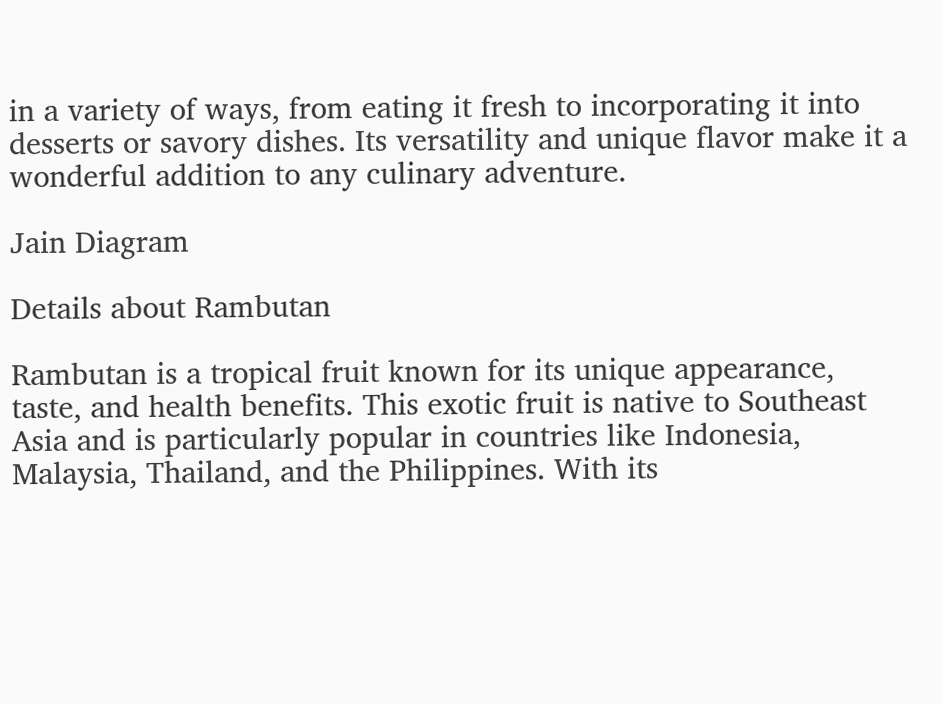in a variety of ways, from eating it fresh to incorporating it into desserts or savory dishes. Its versatility and unique flavor make it a wonderful addition to any culinary adventure.

Jain Diagram

Details about Rambutan

Rambutan is a tropical fruit known for its unique appearance, taste, and health benefits. This exotic fruit is native to Southeast Asia and is particularly popular in countries like Indonesia, Malaysia, Thailand, and the Philippines. With its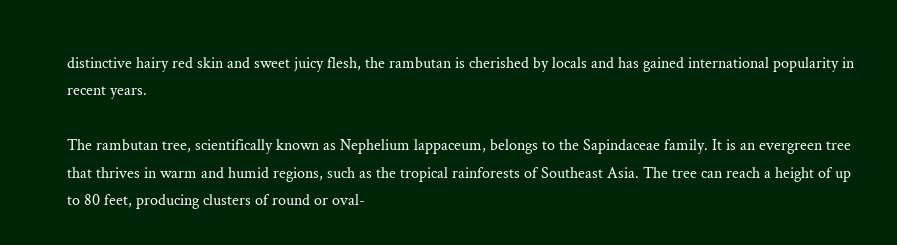distinctive hairy red skin and sweet juicy flesh, the rambutan is cherished by locals and has gained international popularity in recent years.

The rambutan tree, scientifically known as Nephelium lappaceum, belongs to the Sapindaceae family. It is an evergreen tree that thrives in warm and humid regions, such as the tropical rainforests of Southeast Asia. The tree can reach a height of up to 80 feet, producing clusters of round or oval-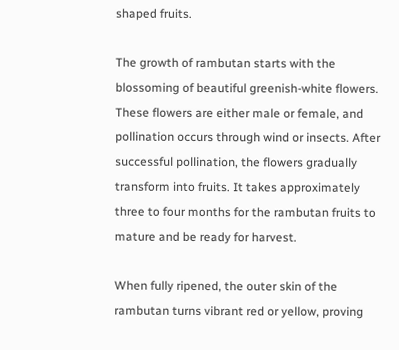shaped fruits.

The growth of rambutan starts with the blossoming of beautiful greenish-white flowers. These flowers are either male or female, and pollination occurs through wind or insects. After successful pollination, the flowers gradually transform into fruits. It takes approximately three to four months for the rambutan fruits to mature and be ready for harvest.

When fully ripened, the outer skin of the rambutan turns vibrant red or yellow, proving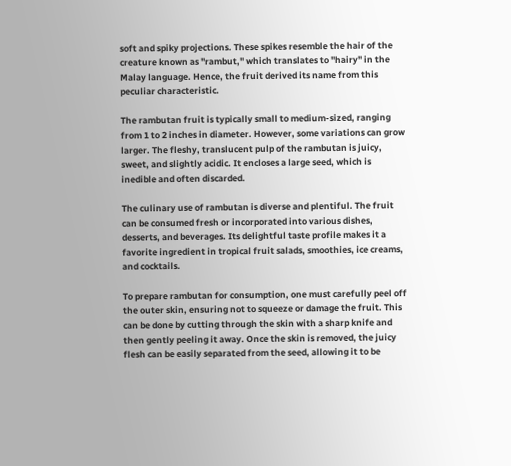soft and spiky projections. These spikes resemble the hair of the creature known as "rambut," which translates to "hairy" in the Malay language. Hence, the fruit derived its name from this peculiar characteristic.

The rambutan fruit is typically small to medium-sized, ranging from 1 to 2 inches in diameter. However, some variations can grow larger. The fleshy, translucent pulp of the rambutan is juicy, sweet, and slightly acidic. It encloses a large seed, which is inedible and often discarded.

The culinary use of rambutan is diverse and plentiful. The fruit can be consumed fresh or incorporated into various dishes, desserts, and beverages. Its delightful taste profile makes it a favorite ingredient in tropical fruit salads, smoothies, ice creams, and cocktails.

To prepare rambutan for consumption, one must carefully peel off the outer skin, ensuring not to squeeze or damage the fruit. This can be done by cutting through the skin with a sharp knife and then gently peeling it away. Once the skin is removed, the juicy flesh can be easily separated from the seed, allowing it to be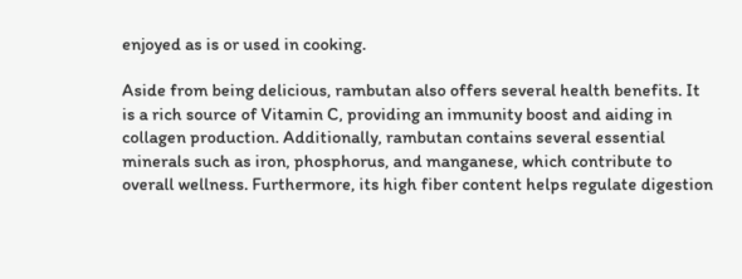enjoyed as is or used in cooking.

Aside from being delicious, rambutan also offers several health benefits. It is a rich source of Vitamin C, providing an immunity boost and aiding in collagen production. Additionally, rambutan contains several essential minerals such as iron, phosphorus, and manganese, which contribute to overall wellness. Furthermore, its high fiber content helps regulate digestion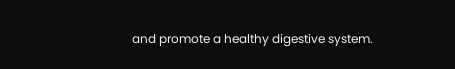and promote a healthy digestive system.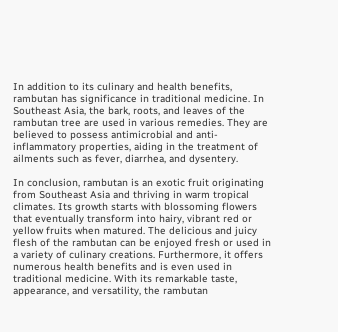In addition to its culinary and health benefits, rambutan has significance in traditional medicine. In Southeast Asia, the bark, roots, and leaves of the rambutan tree are used in various remedies. They are believed to possess antimicrobial and anti-inflammatory properties, aiding in the treatment of ailments such as fever, diarrhea, and dysentery.

In conclusion, rambutan is an exotic fruit originating from Southeast Asia and thriving in warm tropical climates. Its growth starts with blossoming flowers that eventually transform into hairy, vibrant red or yellow fruits when matured. The delicious and juicy flesh of the rambutan can be enjoyed fresh or used in a variety of culinary creations. Furthermore, it offers numerous health benefits and is even used in traditional medicine. With its remarkable taste, appearance, and versatility, the rambutan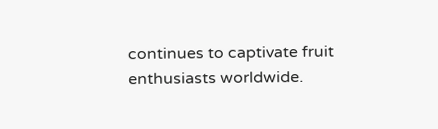continues to captivate fruit enthusiasts worldwide.